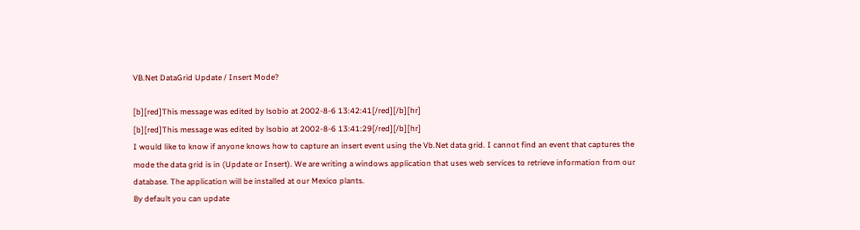VB.Net DataGrid Update / Insert Mode?

[b][red]This message was edited by lsobio at 2002-8-6 13:42:41[/red][/b][hr]
[b][red]This message was edited by lsobio at 2002-8-6 13:41:29[/red][/b][hr]
I would like to know if anyone knows how to capture an insert event using the Vb.Net data grid. I cannot find an event that captures the mode the data grid is in (Update or Insert). We are writing a windows application that uses web services to retrieve information from our database. The application will be installed at our Mexico plants.
By default you can update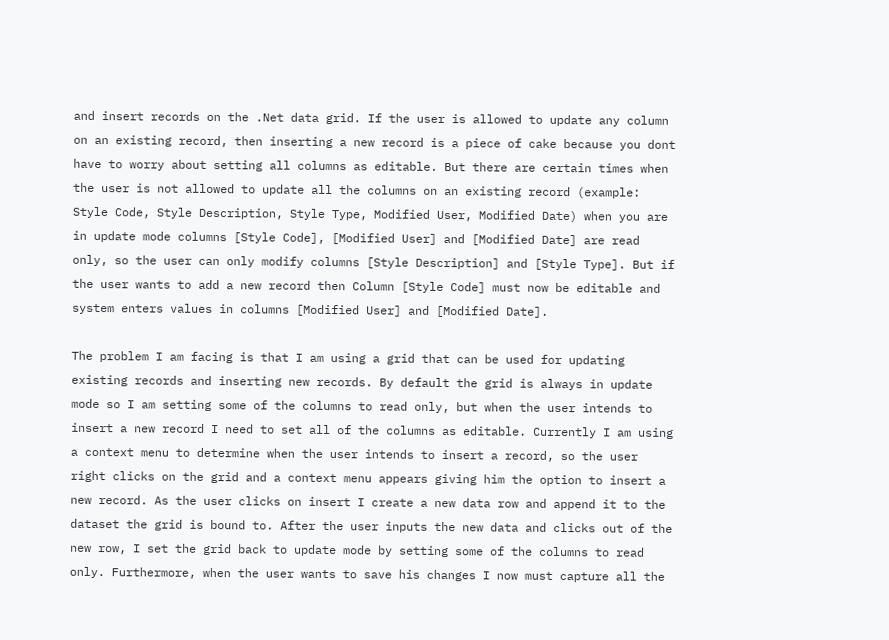and insert records on the .Net data grid. If the user is allowed to update any column on an existing record, then inserting a new record is a piece of cake because you dont have to worry about setting all columns as editable. But there are certain times when the user is not allowed to update all the columns on an existing record (example: Style Code, Style Description, Style Type, Modified User, Modified Date) when you are in update mode columns [Style Code], [Modified User] and [Modified Date] are read only, so the user can only modify columns [Style Description] and [Style Type]. But if the user wants to add a new record then Column [Style Code] must now be editable and system enters values in columns [Modified User] and [Modified Date].

The problem I am facing is that I am using a grid that can be used for updating existing records and inserting new records. By default the grid is always in update mode so I am setting some of the columns to read only, but when the user intends to insert a new record I need to set all of the columns as editable. Currently I am using a context menu to determine when the user intends to insert a record, so the user right clicks on the grid and a context menu appears giving him the option to insert a new record. As the user clicks on insert I create a new data row and append it to the dataset the grid is bound to. After the user inputs the new data and clicks out of the new row, I set the grid back to update mode by setting some of the columns to read only. Furthermore, when the user wants to save his changes I now must capture all the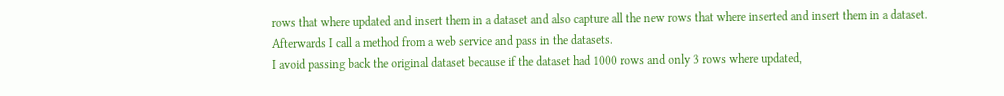rows that where updated and insert them in a dataset and also capture all the new rows that where inserted and insert them in a dataset.
Afterwards I call a method from a web service and pass in the datasets.
I avoid passing back the original dataset because if the dataset had 1000 rows and only 3 rows where updated,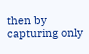then by capturing only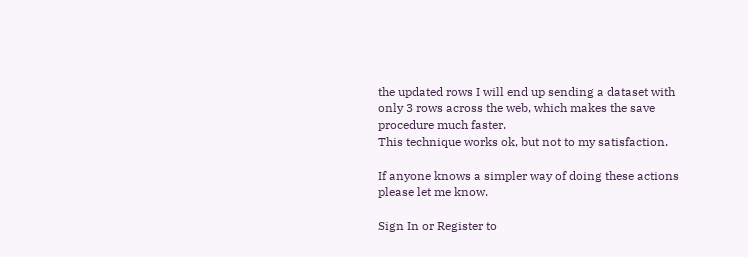the updated rows I will end up sending a dataset with only 3 rows across the web, which makes the save procedure much faster.
This technique works ok, but not to my satisfaction.

If anyone knows a simpler way of doing these actions please let me know.

Sign In or Register to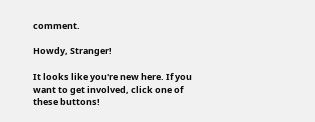comment.

Howdy, Stranger!

It looks like you're new here. If you want to get involved, click one of these buttons!